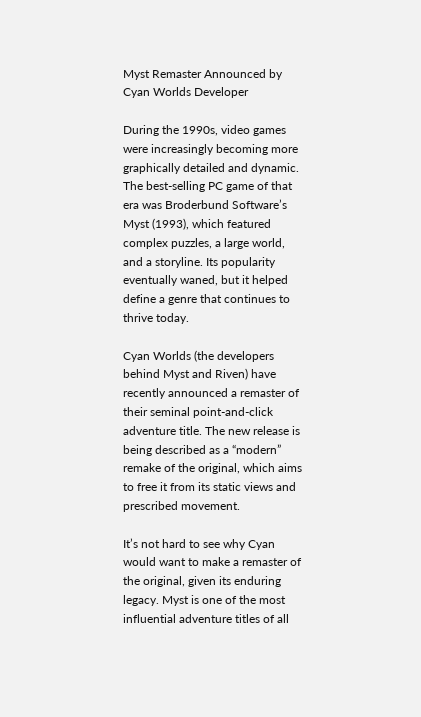Myst Remaster Announced by Cyan Worlds Developer

During the 1990s, video games were increasingly becoming more graphically detailed and dynamic. The best-selling PC game of that era was Broderbund Software’s Myst (1993), which featured complex puzzles, a large world, and a storyline. Its popularity eventually waned, but it helped define a genre that continues to thrive today.

Cyan Worlds (the developers behind Myst and Riven) have recently announced a remaster of their seminal point-and-click adventure title. The new release is being described as a “modern” remake of the original, which aims to free it from its static views and prescribed movement.

It’s not hard to see why Cyan would want to make a remaster of the original, given its enduring legacy. Myst is one of the most influential adventure titles of all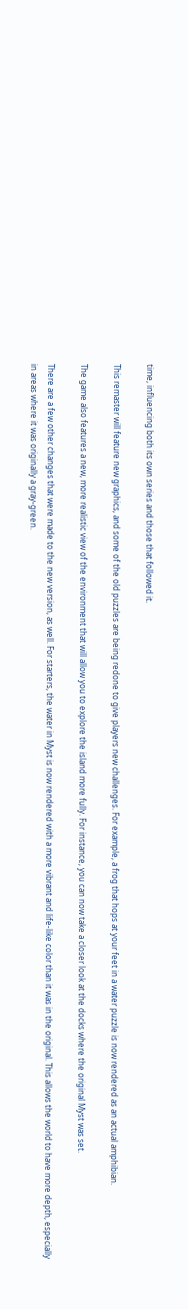time, influencing both its own series and those that followed it.

This remaster will feature new graphics, and some of the old puzzles are being redone to give players new challenges. For example, a frog that hops at your feet in a water puzzle is now rendered as an actual amphibian.

The game also features a new, more realistic view of the environment that will allow you to explore the island more fully. For instance, you can now take a closer look at the docks where the original Myst was set.

There are a few other changes that were made to the new version, as well. For starters, the water in Myst is now rendered with a more vibrant and life-like color than it was in the original. This allows the world to have more depth, especially in areas where it was originally a gray-green.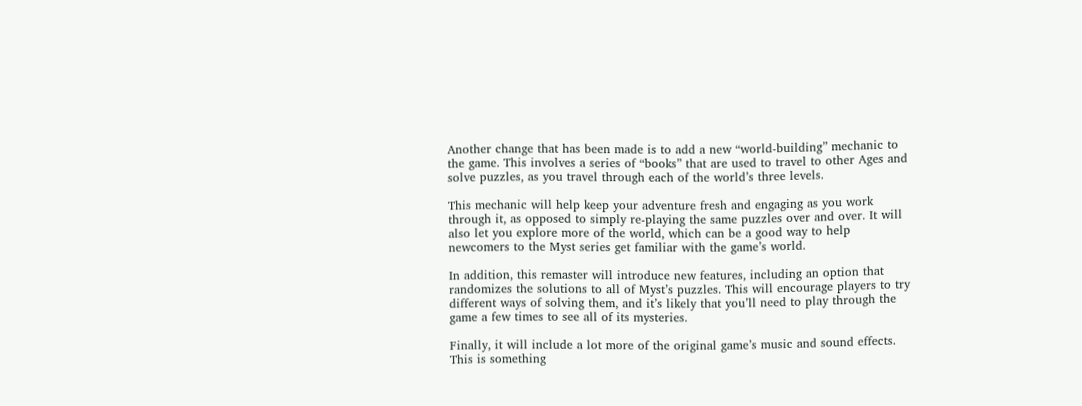Another change that has been made is to add a new “world-building” mechanic to the game. This involves a series of “books” that are used to travel to other Ages and solve puzzles, as you travel through each of the world’s three levels.

This mechanic will help keep your adventure fresh and engaging as you work through it, as opposed to simply re-playing the same puzzles over and over. It will also let you explore more of the world, which can be a good way to help newcomers to the Myst series get familiar with the game’s world.

In addition, this remaster will introduce new features, including an option that randomizes the solutions to all of Myst’s puzzles. This will encourage players to try different ways of solving them, and it’s likely that you’ll need to play through the game a few times to see all of its mysteries.

Finally, it will include a lot more of the original game’s music and sound effects. This is something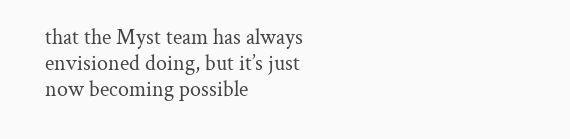that the Myst team has always envisioned doing, but it’s just now becoming possible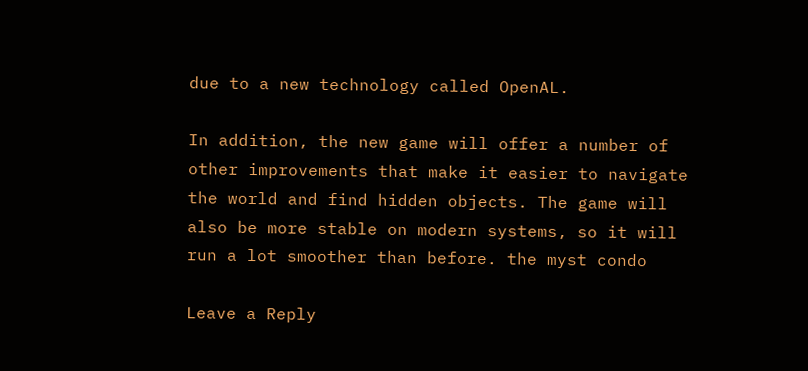due to a new technology called OpenAL.

In addition, the new game will offer a number of other improvements that make it easier to navigate the world and find hidden objects. The game will also be more stable on modern systems, so it will run a lot smoother than before. the myst condo

Leave a Reply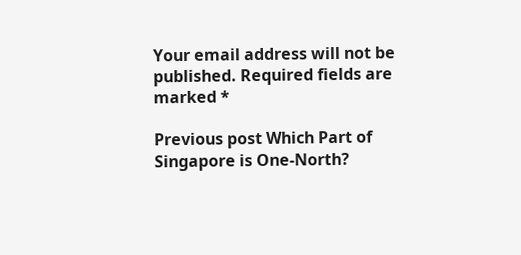Your email address will not be published. Required fields are marked *

Previous post Which Part of Singapore is One-North?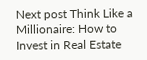Next post Think Like a Millionaire: How to Invest in Real Estate